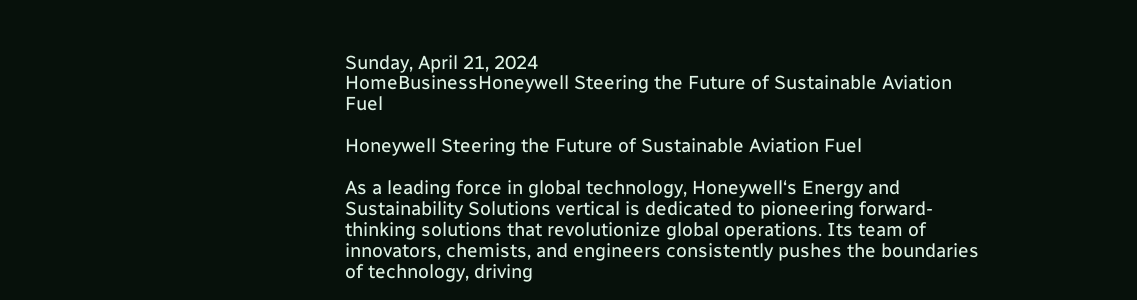Sunday, April 21, 2024
HomeBusinessHoneywell Steering the Future of Sustainable Aviation Fuel

Honeywell Steering the Future of Sustainable Aviation Fuel

As a leading force in global technology, Honeywell‘s Energy and Sustainability Solutions vertical is dedicated to pioneering forward-thinking solutions that revolutionize global operations. Its team of innovators, chemists, and engineers consistently pushes the boundaries of technology, driving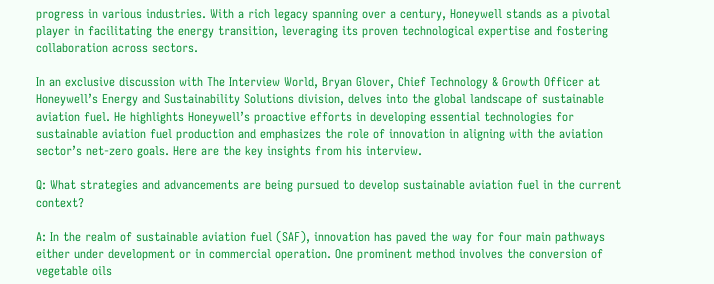progress in various industries. With a rich legacy spanning over a century, Honeywell stands as a pivotal player in facilitating the energy transition, leveraging its proven technological expertise and fostering collaboration across sectors.

In an exclusive discussion with The Interview World, Bryan Glover, Chief Technology & Growth Officer at Honeywell’s Energy and Sustainability Solutions division, delves into the global landscape of sustainable aviation fuel. He highlights Honeywell’s proactive efforts in developing essential technologies for sustainable aviation fuel production and emphasizes the role of innovation in aligning with the aviation sector’s net-zero goals. Here are the key insights from his interview.

Q: What strategies and advancements are being pursued to develop sustainable aviation fuel in the current context?

A: In the realm of sustainable aviation fuel (SAF), innovation has paved the way for four main pathways either under development or in commercial operation. One prominent method involves the conversion of vegetable oils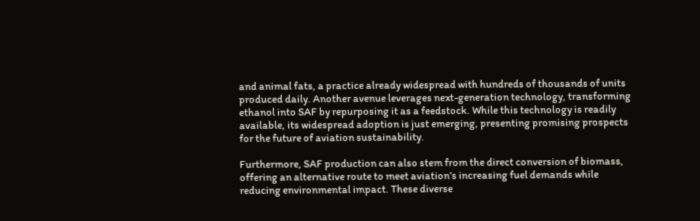and animal fats, a practice already widespread with hundreds of thousands of units produced daily. Another avenue leverages next-generation technology, transforming ethanol into SAF by repurposing it as a feedstock. While this technology is readily available, its widespread adoption is just emerging, presenting promising prospects for the future of aviation sustainability.

Furthermore, SAF production can also stem from the direct conversion of biomass, offering an alternative route to meet aviation’s increasing fuel demands while reducing environmental impact. These diverse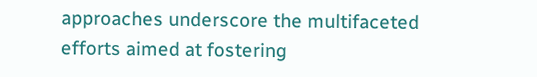approaches underscore the multifaceted efforts aimed at fostering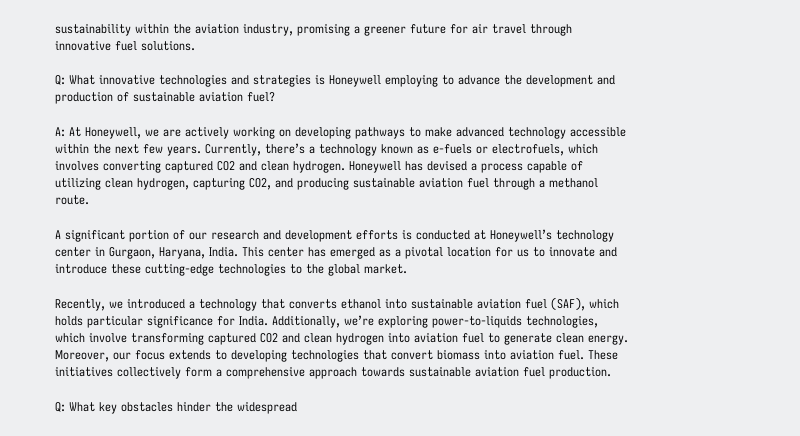sustainability within the aviation industry, promising a greener future for air travel through innovative fuel solutions.

Q: What innovative technologies and strategies is Honeywell employing to advance the development and production of sustainable aviation fuel?

A: At Honeywell, we are actively working on developing pathways to make advanced technology accessible within the next few years. Currently, there’s a technology known as e-fuels or electrofuels, which involves converting captured CO2 and clean hydrogen. Honeywell has devised a process capable of utilizing clean hydrogen, capturing CO2, and producing sustainable aviation fuel through a methanol route.

A significant portion of our research and development efforts is conducted at Honeywell’s technology center in Gurgaon, Haryana, India. This center has emerged as a pivotal location for us to innovate and introduce these cutting-edge technologies to the global market.

Recently, we introduced a technology that converts ethanol into sustainable aviation fuel (SAF), which holds particular significance for India. Additionally, we’re exploring power-to-liquids technologies, which involve transforming captured CO2 and clean hydrogen into aviation fuel to generate clean energy. Moreover, our focus extends to developing technologies that convert biomass into aviation fuel. These initiatives collectively form a comprehensive approach towards sustainable aviation fuel production.

Q: What key obstacles hinder the widespread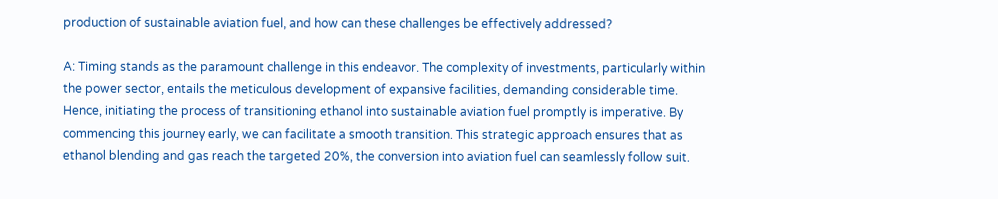production of sustainable aviation fuel, and how can these challenges be effectively addressed?

A: Timing stands as the paramount challenge in this endeavor. The complexity of investments, particularly within the power sector, entails the meticulous development of expansive facilities, demanding considerable time. Hence, initiating the process of transitioning ethanol into sustainable aviation fuel promptly is imperative. By commencing this journey early, we can facilitate a smooth transition. This strategic approach ensures that as ethanol blending and gas reach the targeted 20%, the conversion into aviation fuel can seamlessly follow suit.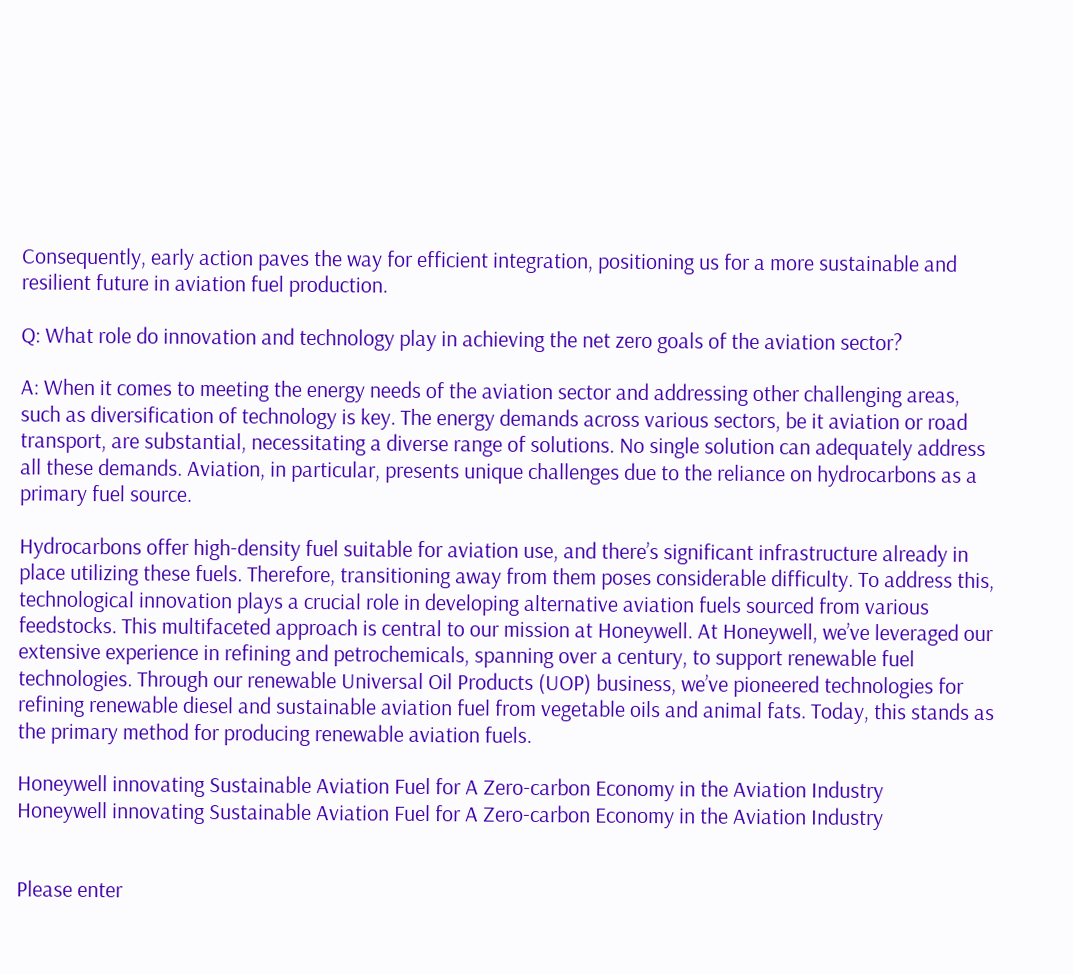Consequently, early action paves the way for efficient integration, positioning us for a more sustainable and resilient future in aviation fuel production.

Q: What role do innovation and technology play in achieving the net zero goals of the aviation sector?

A: When it comes to meeting the energy needs of the aviation sector and addressing other challenging areas, such as diversification of technology is key. The energy demands across various sectors, be it aviation or road transport, are substantial, necessitating a diverse range of solutions. No single solution can adequately address all these demands. Aviation, in particular, presents unique challenges due to the reliance on hydrocarbons as a primary fuel source.

Hydrocarbons offer high-density fuel suitable for aviation use, and there’s significant infrastructure already in place utilizing these fuels. Therefore, transitioning away from them poses considerable difficulty. To address this, technological innovation plays a crucial role in developing alternative aviation fuels sourced from various feedstocks. This multifaceted approach is central to our mission at Honeywell. At Honeywell, we’ve leveraged our extensive experience in refining and petrochemicals, spanning over a century, to support renewable fuel technologies. Through our renewable Universal Oil Products (UOP) business, we’ve pioneered technologies for refining renewable diesel and sustainable aviation fuel from vegetable oils and animal fats. Today, this stands as the primary method for producing renewable aviation fuels.

Honeywell innovating Sustainable Aviation Fuel for A Zero-carbon Economy in the Aviation Industry
Honeywell innovating Sustainable Aviation Fuel for A Zero-carbon Economy in the Aviation Industry


Please enter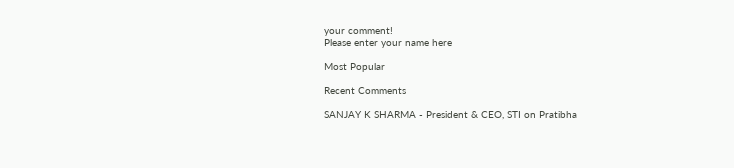your comment!
Please enter your name here

Most Popular

Recent Comments

SANJAY K SHARMA - President & CEO, STI on Pratibha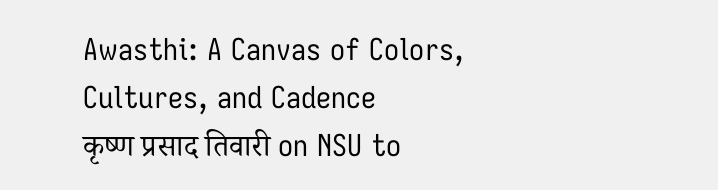Awasthi: A Canvas of Colors, Cultures, and Cadence
कृष्ण प्रसाद तिवारी on NSU to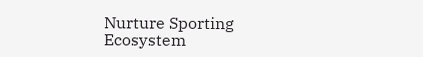Nurture Sporting Ecosystem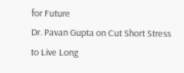for Future
Dr. Pavan Gupta on Cut Short Stress to Live Long